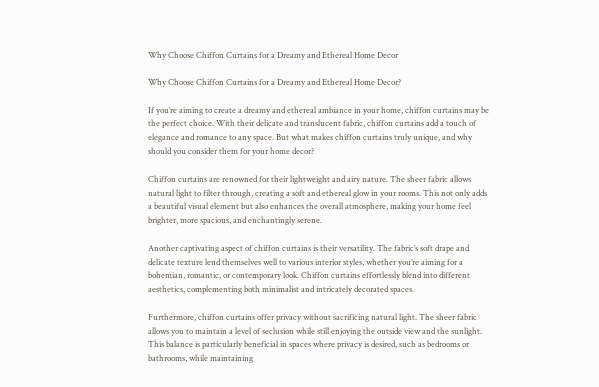Why Choose Chiffon Curtains for a Dreamy and Ethereal Home Decor

Why Choose Chiffon Curtains for a Dreamy and Ethereal Home Decor?

If you’re aiming to create a dreamy and ethereal ambiance in your home, chiffon curtains may be the perfect choice. With their delicate and translucent fabric, chiffon curtains add a touch of elegance and romance to any space. But what makes chiffon curtains truly unique, and why should you consider them for your home decor?

Chiffon curtains are renowned for their lightweight and airy nature. The sheer fabric allows natural light to filter through, creating a soft and ethereal glow in your rooms. This not only adds a beautiful visual element but also enhances the overall atmosphere, making your home feel brighter, more spacious, and enchantingly serene.

Another captivating aspect of chiffon curtains is their versatility. The fabric’s soft drape and delicate texture lend themselves well to various interior styles, whether you’re aiming for a bohemian, romantic, or contemporary look. Chiffon curtains effortlessly blend into different aesthetics, complementing both minimalist and intricately decorated spaces.

Furthermore, chiffon curtains offer privacy without sacrificing natural light. The sheer fabric allows you to maintain a level of seclusion while still enjoying the outside view and the sunlight. This balance is particularly beneficial in spaces where privacy is desired, such as bedrooms or bathrooms, while maintaining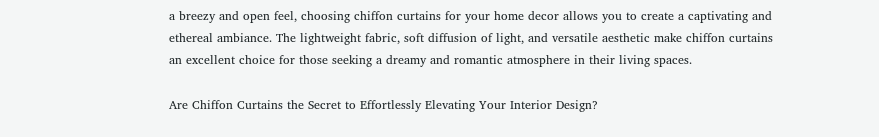a breezy and open feel, choosing chiffon curtains for your home decor allows you to create a captivating and ethereal ambiance. The lightweight fabric, soft diffusion of light, and versatile aesthetic make chiffon curtains an excellent choice for those seeking a dreamy and romantic atmosphere in their living spaces.

Are Chiffon Curtains the Secret to Effortlessly Elevating Your Interior Design?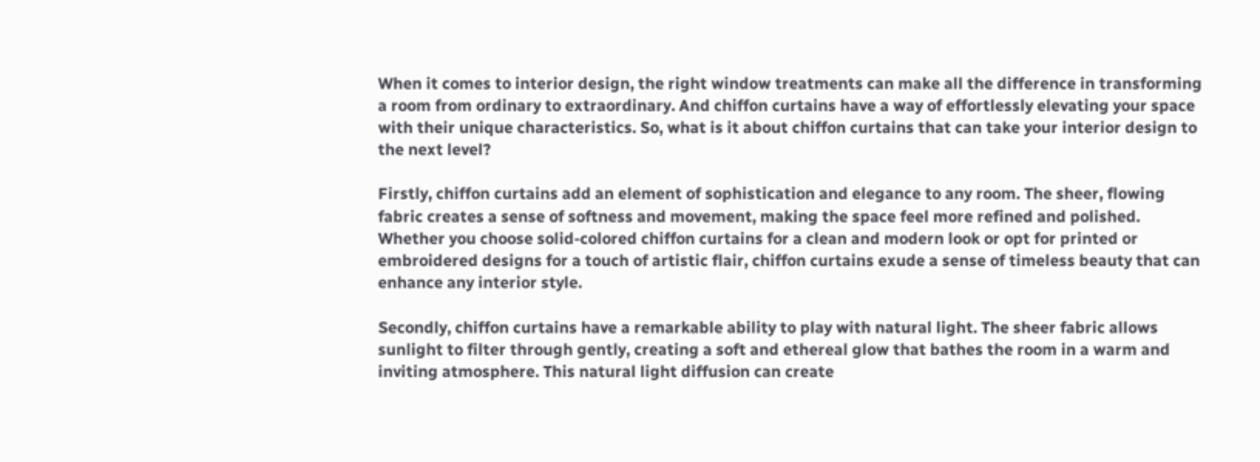When it comes to interior design, the right window treatments can make all the difference in transforming a room from ordinary to extraordinary. And chiffon curtains have a way of effortlessly elevating your space with their unique characteristics. So, what is it about chiffon curtains that can take your interior design to the next level?

Firstly, chiffon curtains add an element of sophistication and elegance to any room. The sheer, flowing fabric creates a sense of softness and movement, making the space feel more refined and polished. Whether you choose solid-colored chiffon curtains for a clean and modern look or opt for printed or embroidered designs for a touch of artistic flair, chiffon curtains exude a sense of timeless beauty that can enhance any interior style.

Secondly, chiffon curtains have a remarkable ability to play with natural light. The sheer fabric allows sunlight to filter through gently, creating a soft and ethereal glow that bathes the room in a warm and inviting atmosphere. This natural light diffusion can create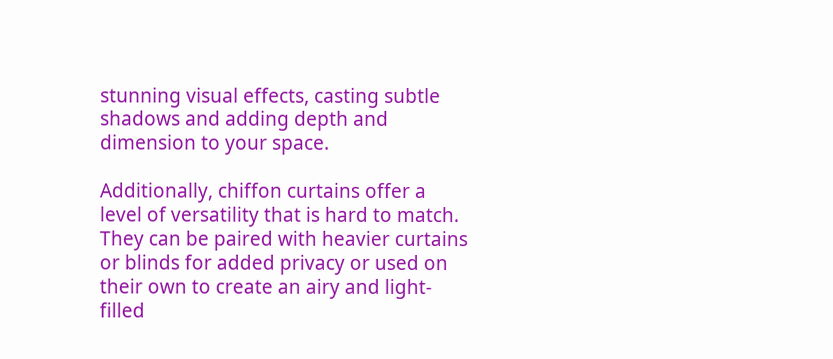stunning visual effects, casting subtle shadows and adding depth and dimension to your space.

Additionally, chiffon curtains offer a level of versatility that is hard to match. They can be paired with heavier curtains or blinds for added privacy or used on their own to create an airy and light-filled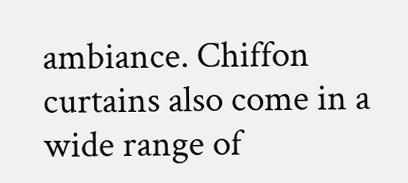ambiance. Chiffon curtains also come in a wide range of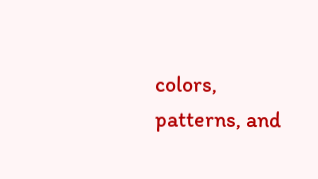colors, patterns, and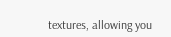textures, allowing you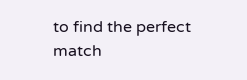to find the perfect match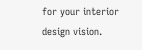for your interior design vision.